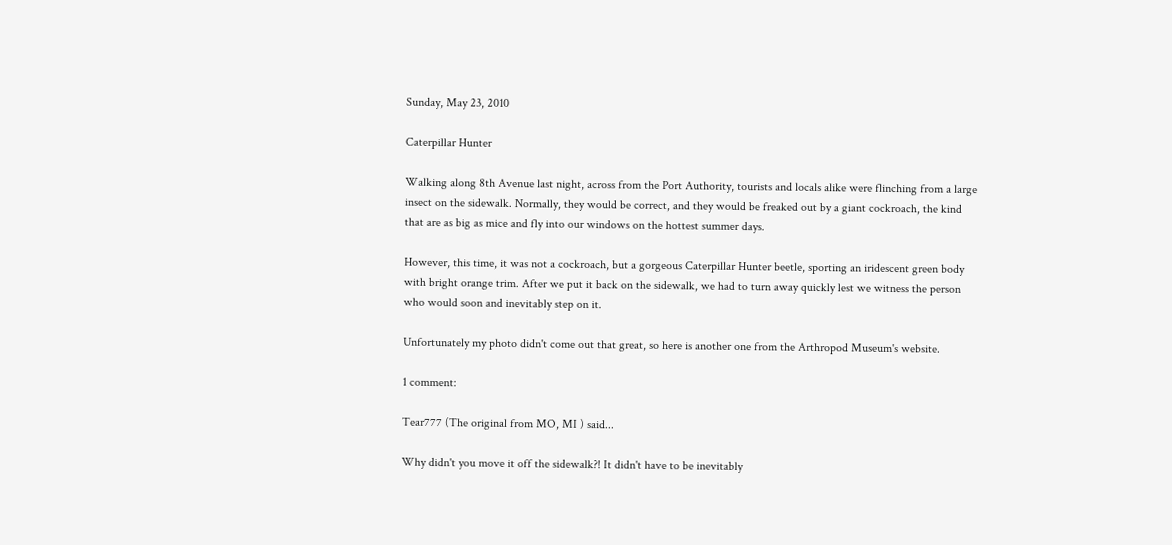Sunday, May 23, 2010

Caterpillar Hunter

Walking along 8th Avenue last night, across from the Port Authority, tourists and locals alike were flinching from a large insect on the sidewalk. Normally, they would be correct, and they would be freaked out by a giant cockroach, the kind that are as big as mice and fly into our windows on the hottest summer days.

However, this time, it was not a cockroach, but a gorgeous Caterpillar Hunter beetle, sporting an iridescent green body with bright orange trim. After we put it back on the sidewalk, we had to turn away quickly lest we witness the person who would soon and inevitably step on it.

Unfortunately my photo didn't come out that great, so here is another one from the Arthropod Museum's website.

1 comment:

Tear777 (The original from MO, MI ) said...

Why didn't you move it off the sidewalk?! It didn't have to be inevitably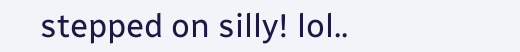stepped on silly! lol..